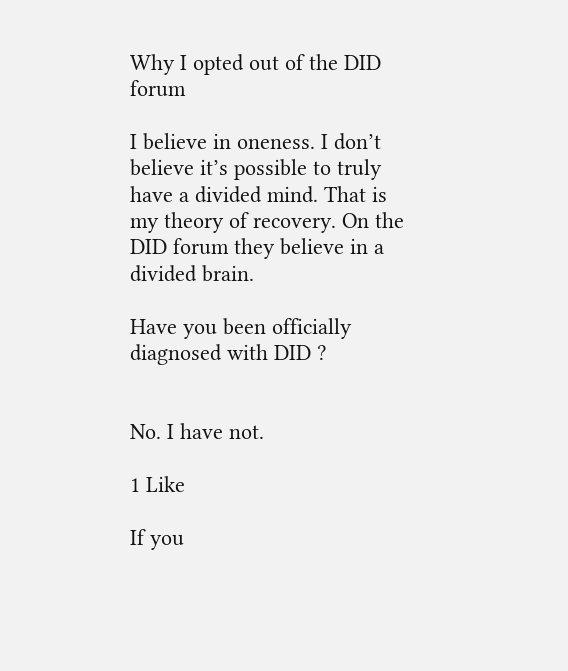Why I opted out of the DID forum

I believe in oneness. I don’t believe it’s possible to truly have a divided mind. That is my theory of recovery. On the DID forum they believe in a divided brain.

Have you been officially diagnosed with DID ?


No. I have not.

1 Like

If you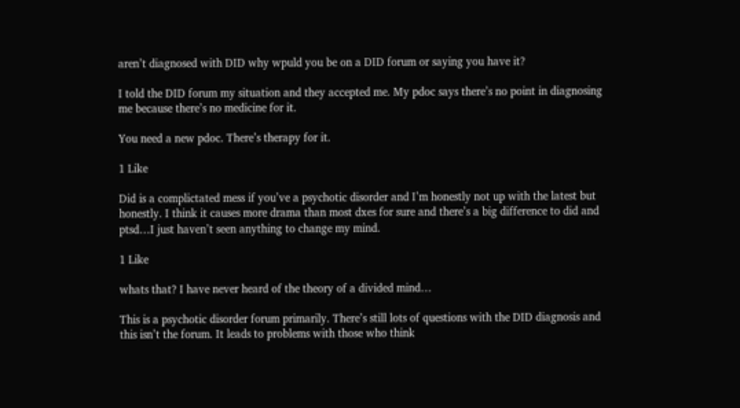aren’t diagnosed with DID why wpuld you be on a DID forum or saying you have it?

I told the DID forum my situation and they accepted me. My pdoc says there’s no point in diagnosing me because there’s no medicine for it.

You need a new pdoc. There’s therapy for it.

1 Like

Did is a complictated mess if you’ve a psychotic disorder and I’m honestly not up with the latest but honestly. I think it causes more drama than most dxes for sure and there’s a big difference to did and ptsd…I just haven’t seen anything to change my mind.

1 Like

whats that? I have never heard of the theory of a divided mind…

This is a psychotic disorder forum primarily. There’s still lots of questions with the DID diagnosis and this isn’t the forum. It leads to problems with those who think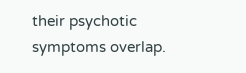their psychotic symptoms overlap.